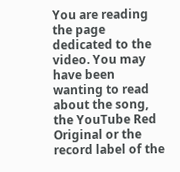You are reading the page dedicated to the video. You may have been wanting to read about the song, the YouTube Red Original or the record label of the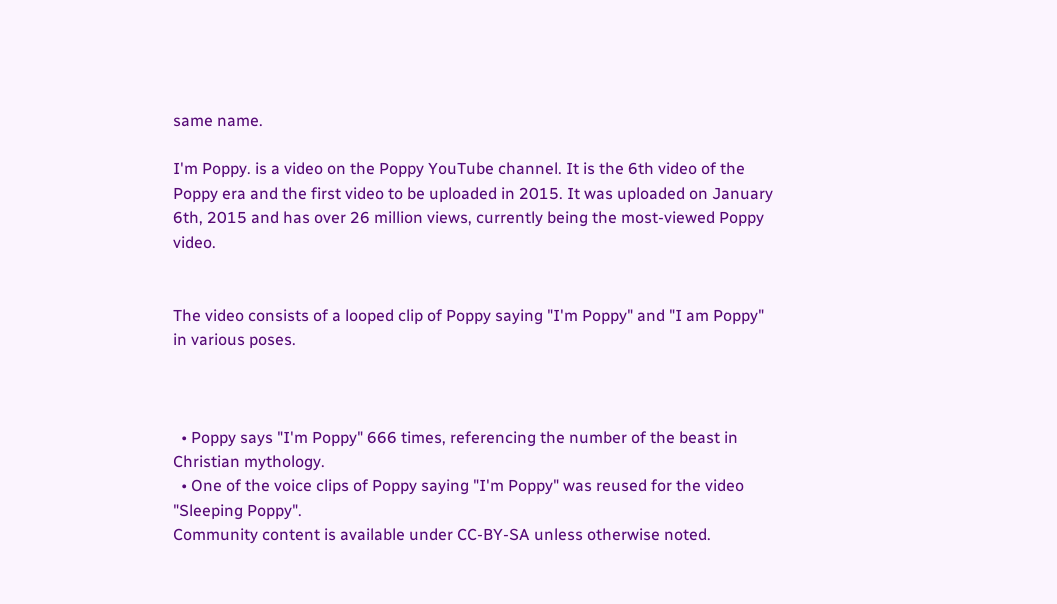same name.

I'm Poppy. is a video on the Poppy YouTube channel. It is the 6th video of the Poppy era and the first video to be uploaded in 2015. It was uploaded on January 6th, 2015 and has over 26 million views, currently being the most-viewed Poppy video.


The video consists of a looped clip of Poppy saying "I'm Poppy" and "I am Poppy" in various poses.



  • Poppy says "I'm Poppy" 666 times, referencing the number of the beast in Christian mythology.
  • One of the voice clips of Poppy saying "I'm Poppy" was reused for the video "Sleeping Poppy".
Community content is available under CC-BY-SA unless otherwise noted.